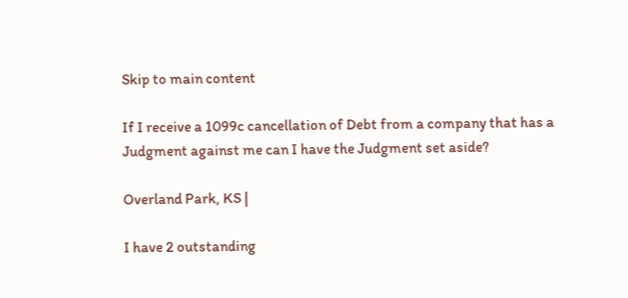Skip to main content

If I receive a 1099c cancellation of Debt from a company that has a Judgment against me can I have the Judgment set aside?

Overland Park, KS |

I have 2 outstanding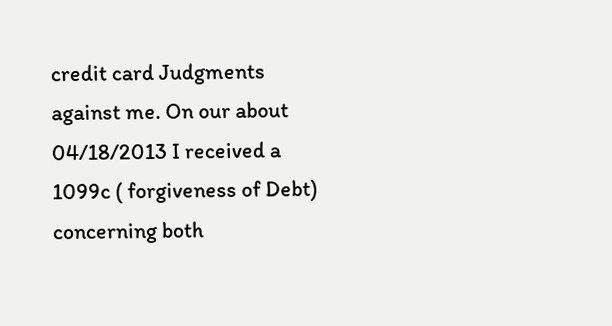credit card Judgments against me. On our about 04/18/2013 I received a 1099c ( forgiveness of Debt) concerning both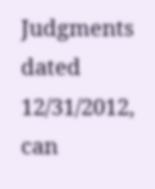Judgments dated 12/31/2012, can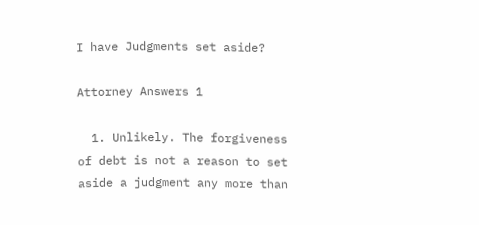I have Judgments set aside?

Attorney Answers 1

  1. Unlikely. The forgiveness of debt is not a reason to set aside a judgment any more than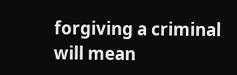forgiving a criminal will mean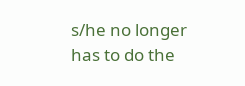s/he no longer has to do the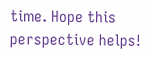time. Hope this perspective helps!